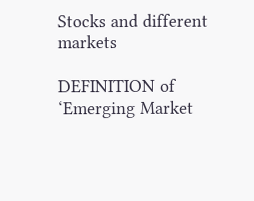Stocks and different markets

DEFINITION of ‘Emerging Market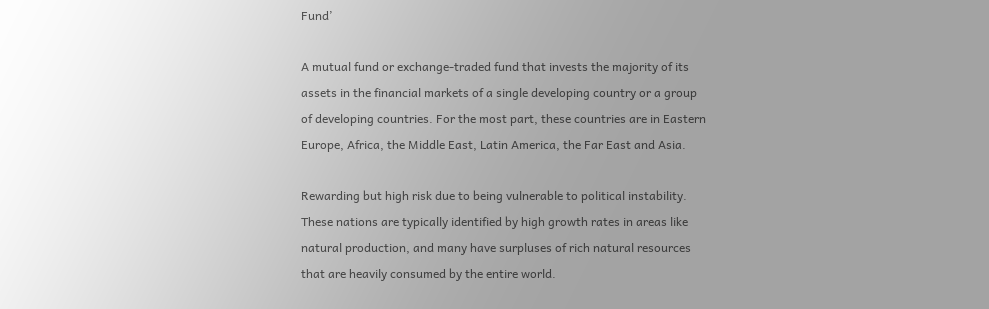Fund’

A mutual fund or exchange-traded fund that invests the majority of its assets in the financial markets of a single developing country or a group of developing countries. For the most part, these countries are in Eastern Europe, Africa, the Middle East, Latin America, the Far East and Asia.

Rewarding but high risk due to being vulnerable to political instability. These nations are typically identified by high growth rates in areas like natural production, and many have surpluses of rich natural resources that are heavily consumed by the entire world.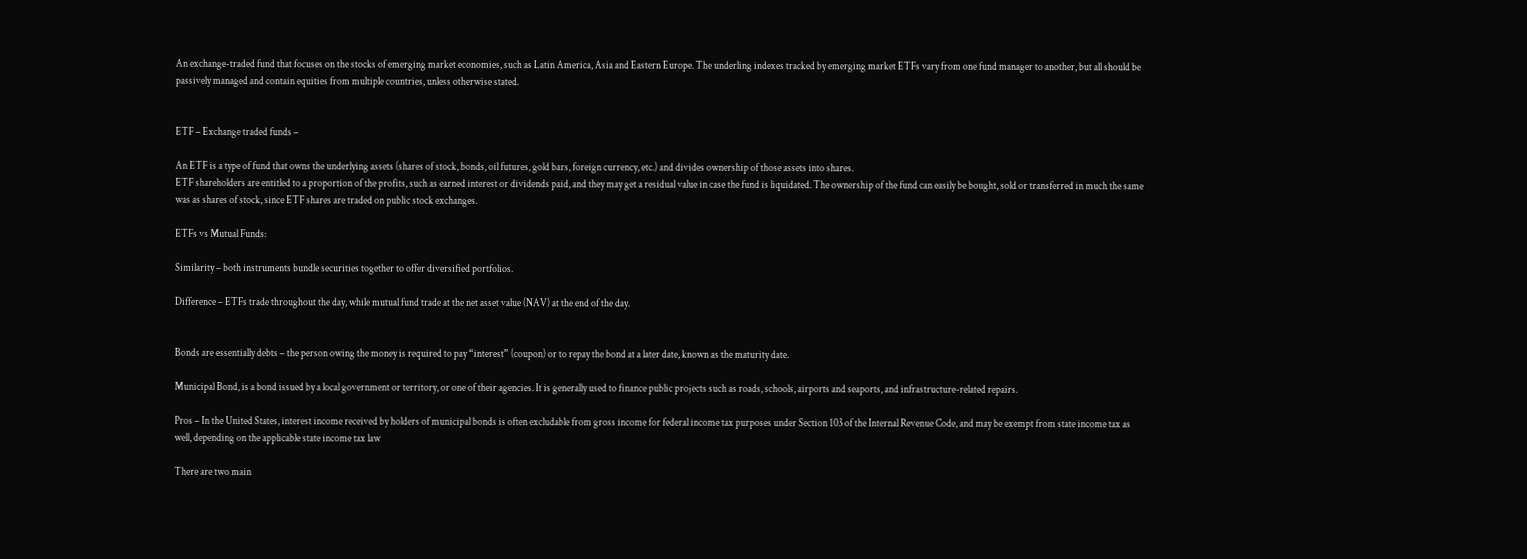An exchange-traded fund that focuses on the stocks of emerging market economies, such as Latin America, Asia and Eastern Europe. The underling indexes tracked by emerging market ETFs vary from one fund manager to another, but all should be passively managed and contain equities from multiple countries, unless otherwise stated.


ETF – Exchange traded funds –

An ETF is a type of fund that owns the underlying assets (shares of stock, bonds, oil futures, gold bars, foreign currency, etc.) and divides ownership of those assets into shares.
ETF shareholders are entitled to a proportion of the profits, such as earned interest or dividends paid, and they may get a residual value in case the fund is liquidated. The ownership of the fund can easily be bought, sold or transferred in much the same was as shares of stock, since ETF shares are traded on public stock exchanges.

ETFs vs Mutual Funds:

Similarity – both instruments bundle securities together to offer diversified portfolios.

Difference – ETFs trade throughout the day, while mutual fund trade at the net asset value (NAV) at the end of the day.


Bonds are essentially debts – the person owing the money is required to pay “interest” (coupon) or to repay the bond at a later date, known as the maturity date.

Municipal Bond, is a bond issued by a local government or territory, or one of their agencies. It is generally used to finance public projects such as roads, schools, airports and seaports, and infrastructure-related repairs.

Pros – In the United States, interest income received by holders of municipal bonds is often excludable from gross income for federal income tax purposes under Section 103 of the Internal Revenue Code, and may be exempt from state income tax as well, depending on the applicable state income tax law

There are two main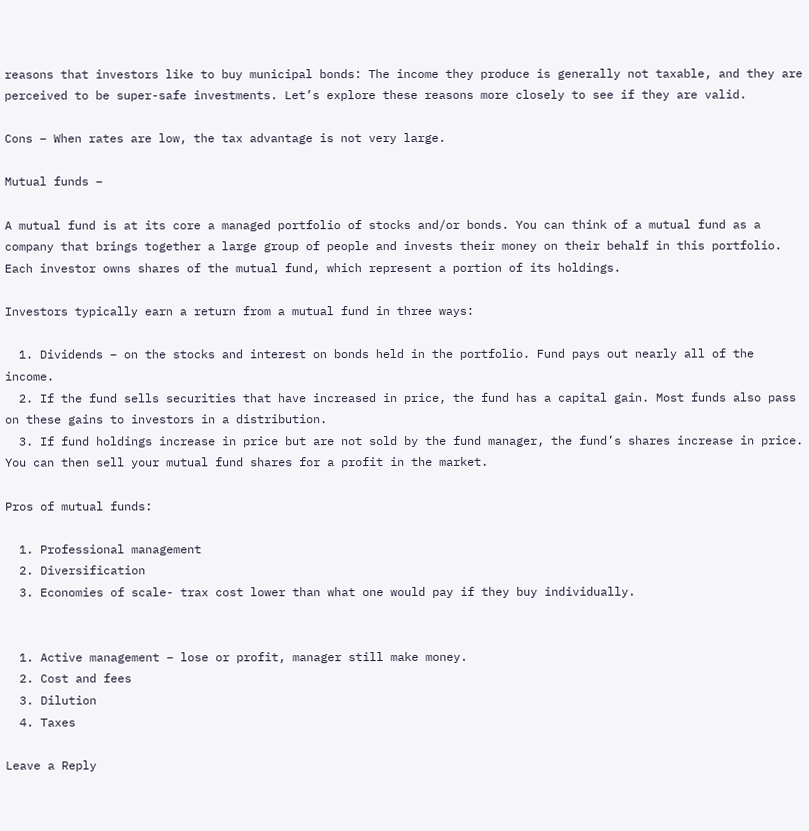reasons that investors like to buy municipal bonds: The income they produce is generally not taxable, and they are perceived to be super-safe investments. Let’s explore these reasons more closely to see if they are valid.

Cons – When rates are low, the tax advantage is not very large.

Mutual funds –

A mutual fund is at its core a managed portfolio of stocks and/or bonds. You can think of a mutual fund as a company that brings together a large group of people and invests their money on their behalf in this portfolio. Each investor owns shares of the mutual fund, which represent a portion of its holdings.

Investors typically earn a return from a mutual fund in three ways:

  1. Dividends – on the stocks and interest on bonds held in the portfolio. Fund pays out nearly all of the income.
  2. If the fund sells securities that have increased in price, the fund has a capital gain. Most funds also pass on these gains to investors in a distribution.
  3. If fund holdings increase in price but are not sold by the fund manager, the fund’s shares increase in price. You can then sell your mutual fund shares for a profit in the market.

Pros of mutual funds:

  1. Professional management
  2. Diversification
  3. Economies of scale- trax cost lower than what one would pay if they buy individually.


  1. Active management – lose or profit, manager still make money.
  2. Cost and fees
  3. Dilution
  4. Taxes

Leave a Reply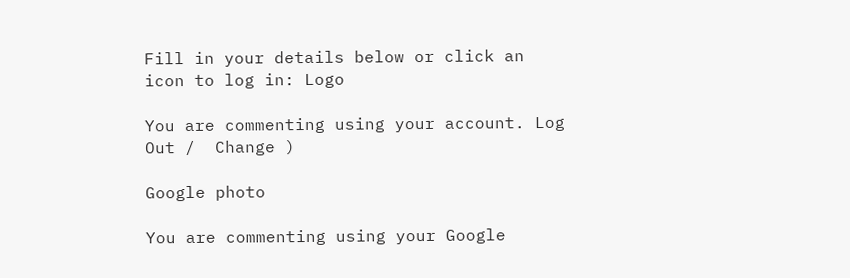Fill in your details below or click an icon to log in: Logo

You are commenting using your account. Log Out /  Change )

Google photo

You are commenting using your Google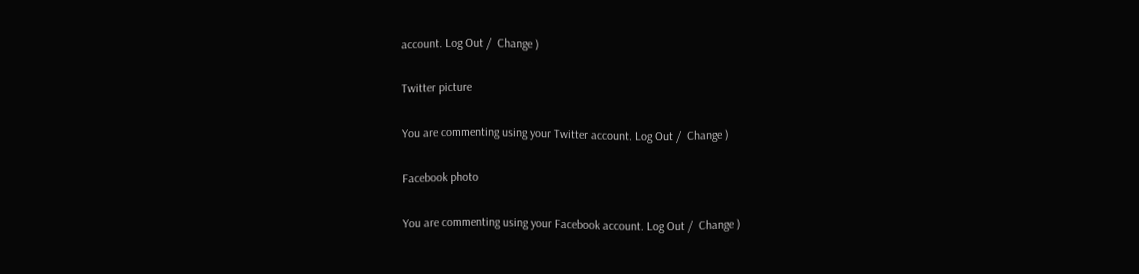account. Log Out /  Change )

Twitter picture

You are commenting using your Twitter account. Log Out /  Change )

Facebook photo

You are commenting using your Facebook account. Log Out /  Change )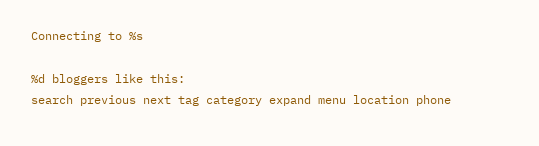Connecting to %s

%d bloggers like this:
search previous next tag category expand menu location phone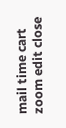mail time cart zoom edit close